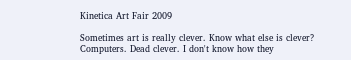Kinetica Art Fair 2009

Sometimes art is really clever. Know what else is clever? Computers. Dead clever. I don't know how they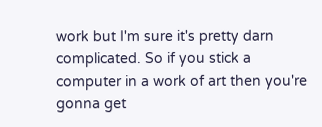work but I'm sure it's pretty darn complicated. So if you stick a computer in a work of art then you're gonna get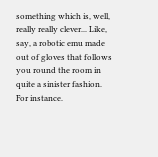something which is, well, really really clever... Like, say, a robotic emu made out of gloves that follows you round the room in quite a sinister fashion. For instance.